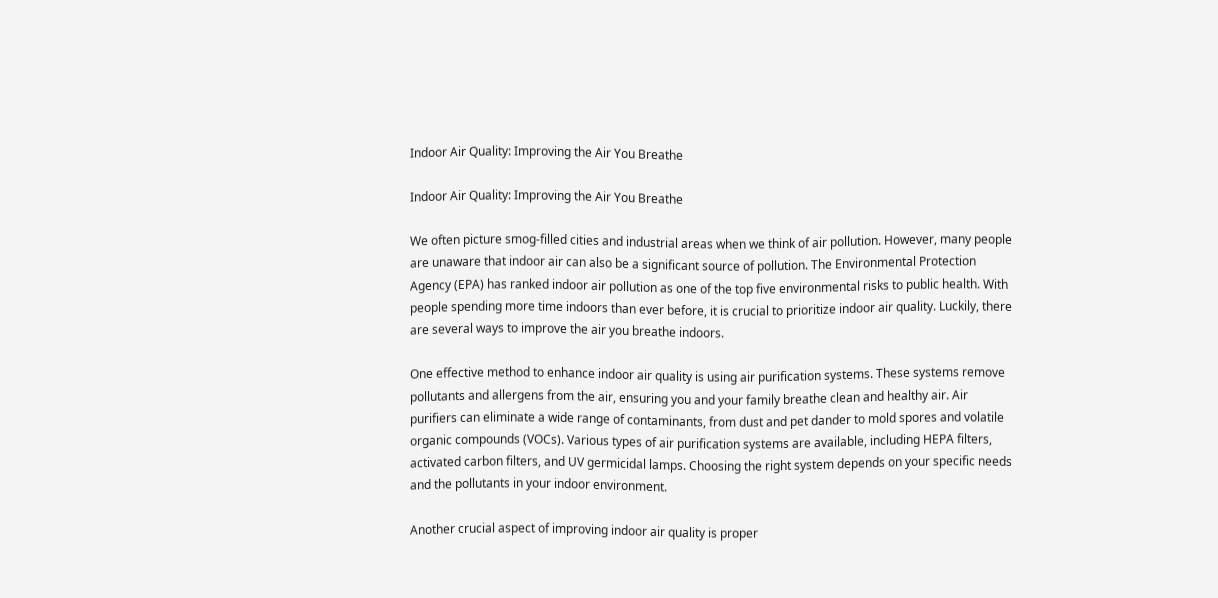Indoor Air Quality: Improving the Air You Breathe

Indoor Air Quality: Improving the Air You Breathe

We often picture smog-filled cities and industrial areas when we think of air pollution. However, many people are unaware that indoor air can also be a significant source of pollution. The Environmental Protection Agency (EPA) has ranked indoor air pollution as one of the top five environmental risks to public health. With people spending more time indoors than ever before, it is crucial to prioritize indoor air quality. Luckily, there are several ways to improve the air you breathe indoors.

One effective method to enhance indoor air quality is using air purification systems. These systems remove pollutants and allergens from the air, ensuring you and your family breathe clean and healthy air. Air purifiers can eliminate a wide range of contaminants, from dust and pet dander to mold spores and volatile organic compounds (VOCs). Various types of air purification systems are available, including HEPA filters, activated carbon filters, and UV germicidal lamps. Choosing the right system depends on your specific needs and the pollutants in your indoor environment.

Another crucial aspect of improving indoor air quality is proper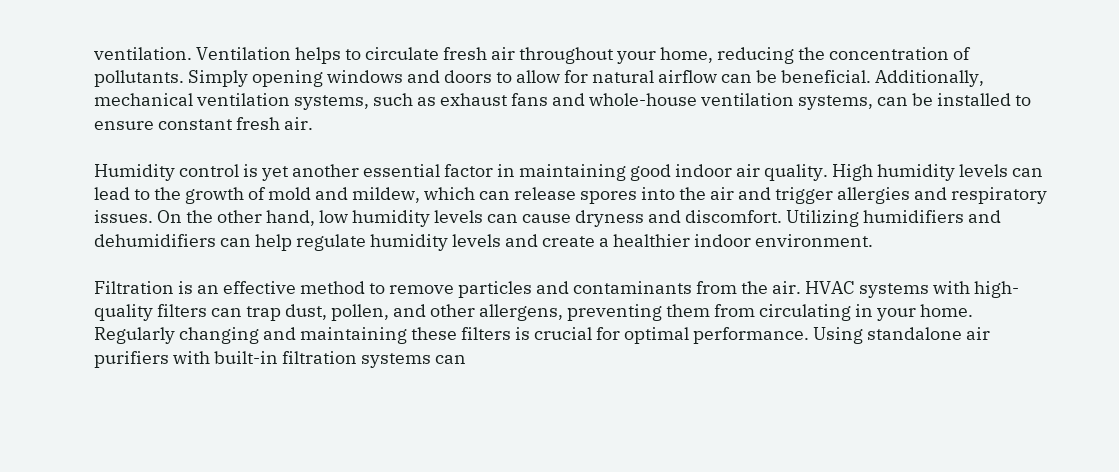ventilation. Ventilation helps to circulate fresh air throughout your home, reducing the concentration of pollutants. Simply opening windows and doors to allow for natural airflow can be beneficial. Additionally, mechanical ventilation systems, such as exhaust fans and whole-house ventilation systems, can be installed to ensure constant fresh air.

Humidity control is yet another essential factor in maintaining good indoor air quality. High humidity levels can lead to the growth of mold and mildew, which can release spores into the air and trigger allergies and respiratory issues. On the other hand, low humidity levels can cause dryness and discomfort. Utilizing humidifiers and dehumidifiers can help regulate humidity levels and create a healthier indoor environment.

Filtration is an effective method to remove particles and contaminants from the air. HVAC systems with high-quality filters can trap dust, pollen, and other allergens, preventing them from circulating in your home. Regularly changing and maintaining these filters is crucial for optimal performance. Using standalone air purifiers with built-in filtration systems can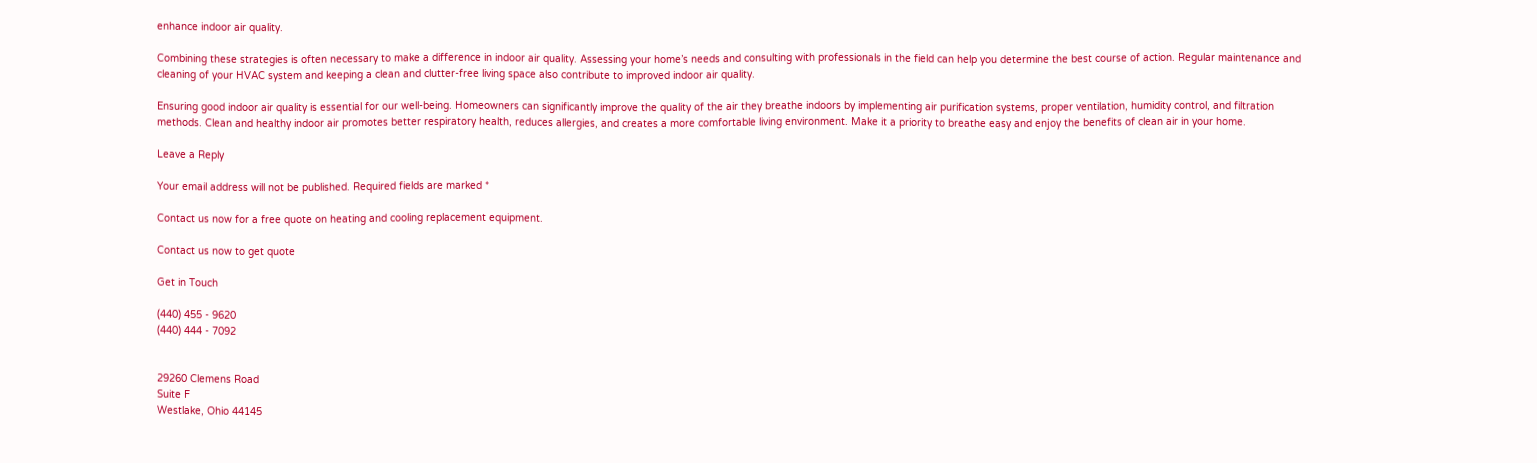enhance indoor air quality.

Combining these strategies is often necessary to make a difference in indoor air quality. Assessing your home’s needs and consulting with professionals in the field can help you determine the best course of action. Regular maintenance and cleaning of your HVAC system and keeping a clean and clutter-free living space also contribute to improved indoor air quality.

Ensuring good indoor air quality is essential for our well-being. Homeowners can significantly improve the quality of the air they breathe indoors by implementing air purification systems, proper ventilation, humidity control, and filtration methods. Clean and healthy indoor air promotes better respiratory health, reduces allergies, and creates a more comfortable living environment. Make it a priority to breathe easy and enjoy the benefits of clean air in your home.

Leave a Reply

Your email address will not be published. Required fields are marked *

Contact us now for a free quote on heating and cooling replacement equipment.

Contact us now to get quote

Get in Touch

(440) 455 - 9620
(440) 444 - 7092


29260 Clemens Road
Suite F
Westlake, Ohio 44145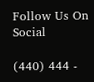Follow Us On Social

(440) 444 -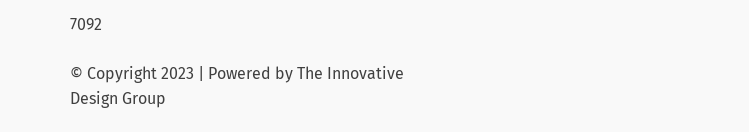7092

© Copyright 2023 | Powered by The Innovative Design Group